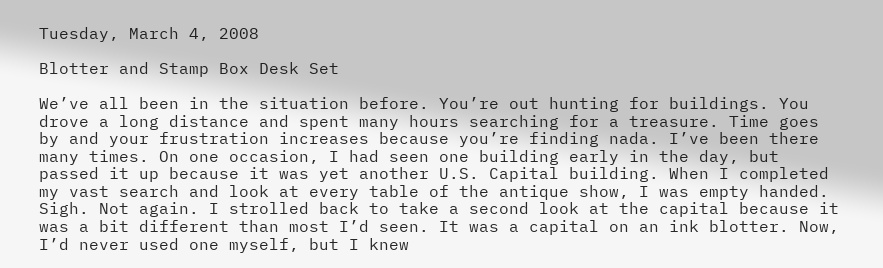Tuesday, March 4, 2008

Blotter and Stamp Box Desk Set

We’ve all been in the situation before. You’re out hunting for buildings. You drove a long distance and spent many hours searching for a treasure. Time goes by and your frustration increases because you’re finding nada. I’ve been there many times. On one occasion, I had seen one building early in the day, but passed it up because it was yet another U.S. Capital building. When I completed my vast search and look at every table of the antique show, I was empty handed. Sigh. Not again. I strolled back to take a second look at the capital because it was a bit different than most I’d seen. It was a capital on an ink blotter. Now, I’d never used one myself, but I knew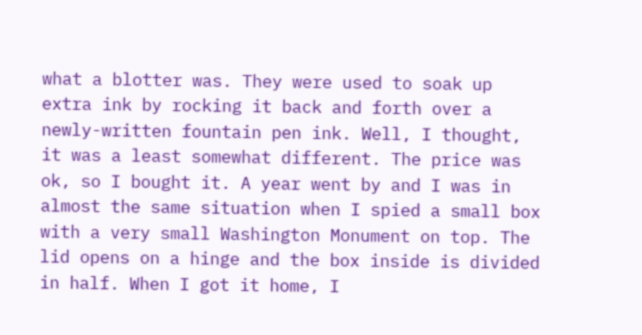what a blotter was. They were used to soak up extra ink by rocking it back and forth over a newly-written fountain pen ink. Well, I thought, it was a least somewhat different. The price was ok, so I bought it. A year went by and I was in almost the same situation when I spied a small box with a very small Washington Monument on top. The lid opens on a hinge and the box inside is divided in half. When I got it home, I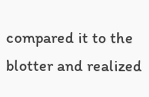compared it to the blotter and realized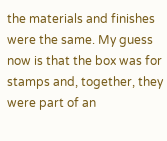the materials and finishes were the same. My guess now is that the box was for stamps and, together, they were part of an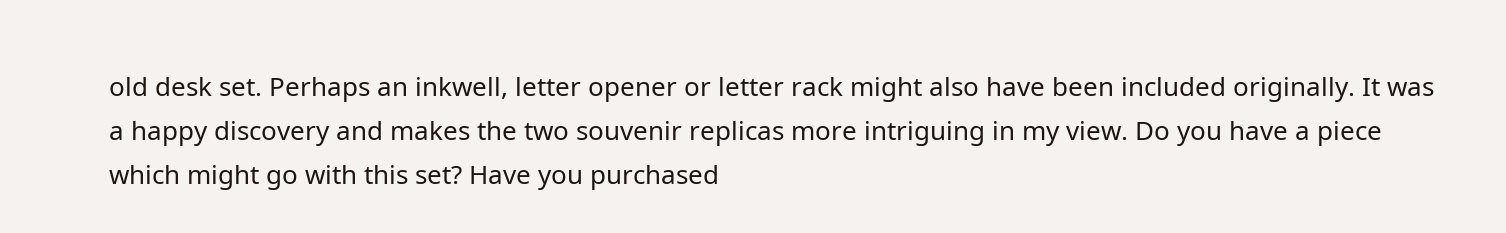old desk set. Perhaps an inkwell, letter opener or letter rack might also have been included originally. It was a happy discovery and makes the two souvenir replicas more intriguing in my view. Do you have a piece which might go with this set? Have you purchased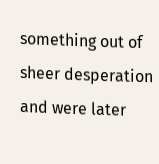something out of sheer desperation and were later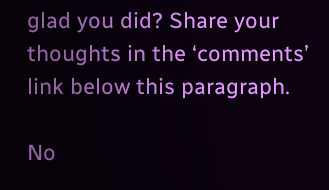glad you did? Share your thoughts in the ‘comments’ link below this paragraph.

No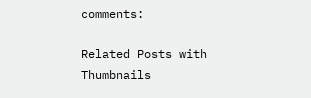comments:

Related Posts with Thumbnails